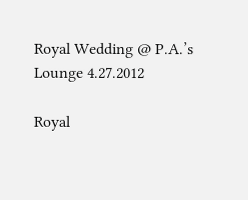Royal Wedding @ P.A.’s Lounge 4.27.2012

Royal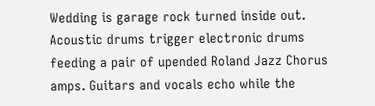Wedding is garage rock turned inside out. Acoustic drums trigger electronic drums feeding a pair of upended Roland Jazz Chorus amps. Guitars and vocals echo while the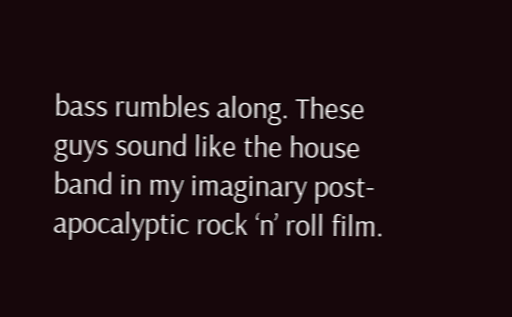bass rumbles along. These guys sound like the house band in my imaginary post-apocalyptic rock ‘n’ roll film.